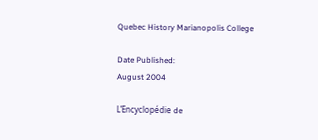Quebec History Marianopolis College

Date Published:
August 2004

L’Encyclopédie de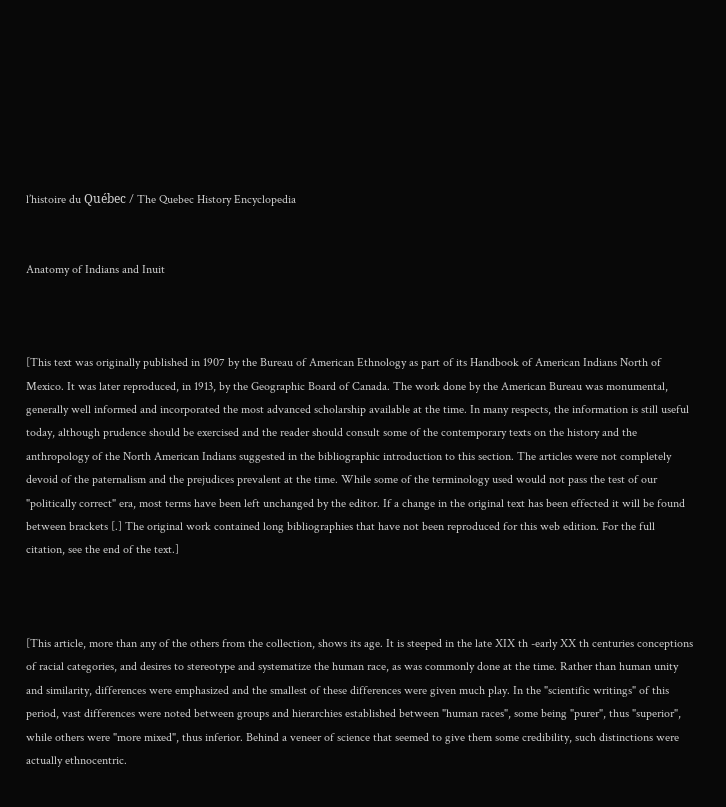l’histoire du Québec / The Quebec History Encyclopedia


Anatomy of Indians and Inuit



[This text was originally published in 1907 by the Bureau of American Ethnology as part of its Handbook of American Indians North of Mexico. It was later reproduced, in 1913, by the Geographic Board of Canada. The work done by the American Bureau was monumental, generally well informed and incorporated the most advanced scholarship available at the time. In many respects, the information is still useful today, although prudence should be exercised and the reader should consult some of the contemporary texts on the history and the anthropology of the North American Indians suggested in the bibliographic introduction to this section. The articles were not completely devoid of the paternalism and the prejudices prevalent at the time. While some of the terminology used would not pass the test of our "politically correct" era, most terms have been left unchanged by the editor. If a change in the original text has been effected it will be found between brackets [.] The original work contained long bibliographies that have not been reproduced for this web edition. For the full citation, see the end of the text.]



[This article, more than any of the others from the collection, shows its age. It is steeped in the late XIX th -early XX th centuries conceptions of racial categories, and desires to stereotype and systematize the human race, as was commonly done at the time. Rather than human unity and similarity, differences were emphasized and the smallest of these differences were given much play. In the "scientific writings" of this period, vast differences were noted between groups and hierarchies established between "human races", some being "purer", thus "superior", while others were "more mixed", thus inferior. Behind a veneer of science that seemed to give them some credibility, such distinctions were actually ethnocentric.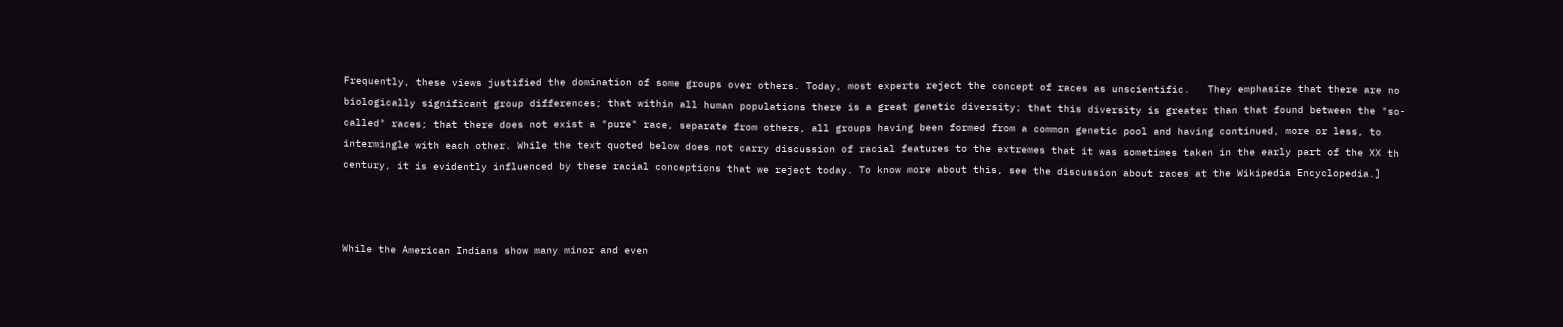Frequently, these views justified the domination of some groups over others. Today, most experts reject the concept of races as unscientific.   They emphasize that there are no biologically significant group differences; that within all human populations there is a great genetic diversity; that this diversity is greater than that found between the "so-called" races; that there does not exist a "pure" race, separate from others, all groups having been formed from a common genetic pool and having continued, more or less, to intermingle with each other. While the text quoted below does not carry discussion of racial features to the extremes that it was sometimes taken in the early part of the XX th century, it is evidently influenced by these racial conceptions that we reject today. To know more about this, see the discussion about races at the Wikipedia Encyclopedia.]



While the American Indians show many minor and even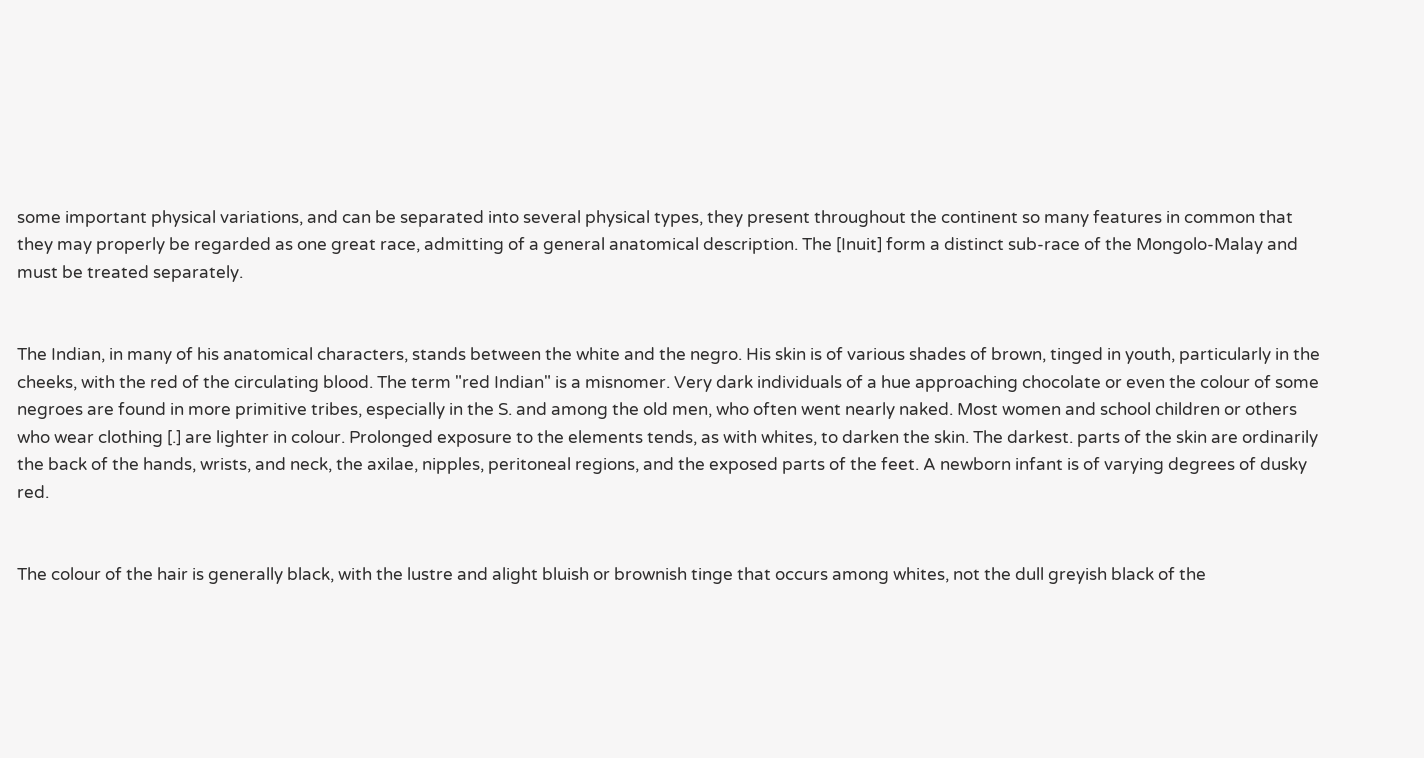some important physical variations, and can be separated into several physical types, they present throughout the continent so many features in common that they may properly be regarded as one great race, admitting of a general anatomical description. The [Inuit] form a distinct sub-race of the Mongolo-Malay and must be treated separately.


The Indian, in many of his anatomical characters, stands between the white and the negro. His skin is of various shades of brown, tinged in youth, particularly in the cheeks, with the red of the circulating blood. The term "red Indian" is a misnomer. Very dark individuals of a hue approaching chocolate or even the colour of some negroes are found in more primitive tribes, especially in the S. and among the old men, who often went nearly naked. Most women and school children or others who wear clothing [.] are lighter in colour. Prolonged exposure to the elements tends, as with whites, to darken the skin. The darkest. parts of the skin are ordinarily the back of the hands, wrists, and neck, the axilae, nipples, peritoneal regions, and the exposed parts of the feet. A newborn infant is of varying degrees of dusky red.


The colour of the hair is generally black, with the lustre and alight bluish or brownish tinge that occurs among whites, not the dull greyish black of the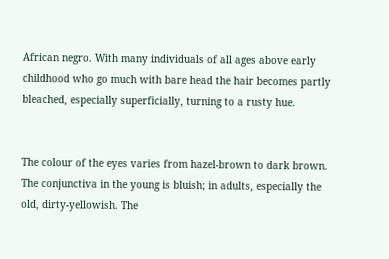African negro. With many individuals of all ages above early childhood who go much with bare head the hair becomes partly bleached, especially superficially, turning to a rusty hue.


The colour of the eyes varies from hazel-brown to dark brown. The conjunctiva in the young is bluish; in adults, especially the old, dirty-yellowish. The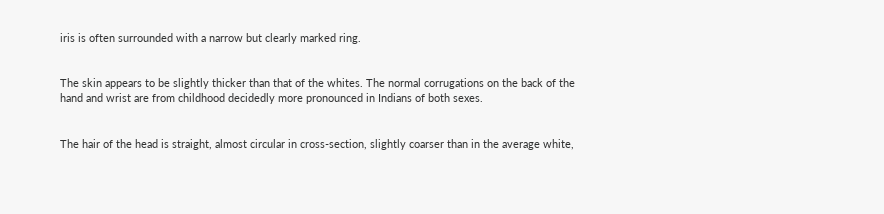iris is often surrounded with a narrow but clearly marked ring.


The skin appears to be slightly thicker than that of the whites. The normal corrugations on the back of the hand and wrist are from childhood decidedly more pronounced in Indians of both sexes.


The hair of the head is straight, almost circular in cross-section, slightly coarser than in the average white,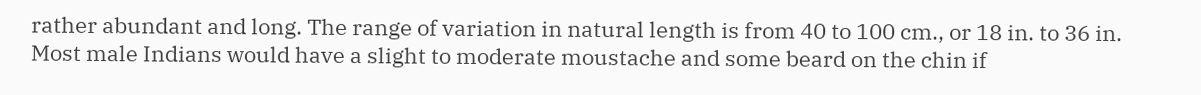rather abundant and long. The range of variation in natural length is from 40 to 100 cm., or 18 in. to 36 in. Most male Indians would have a slight to moderate moustache and some beard on the chin if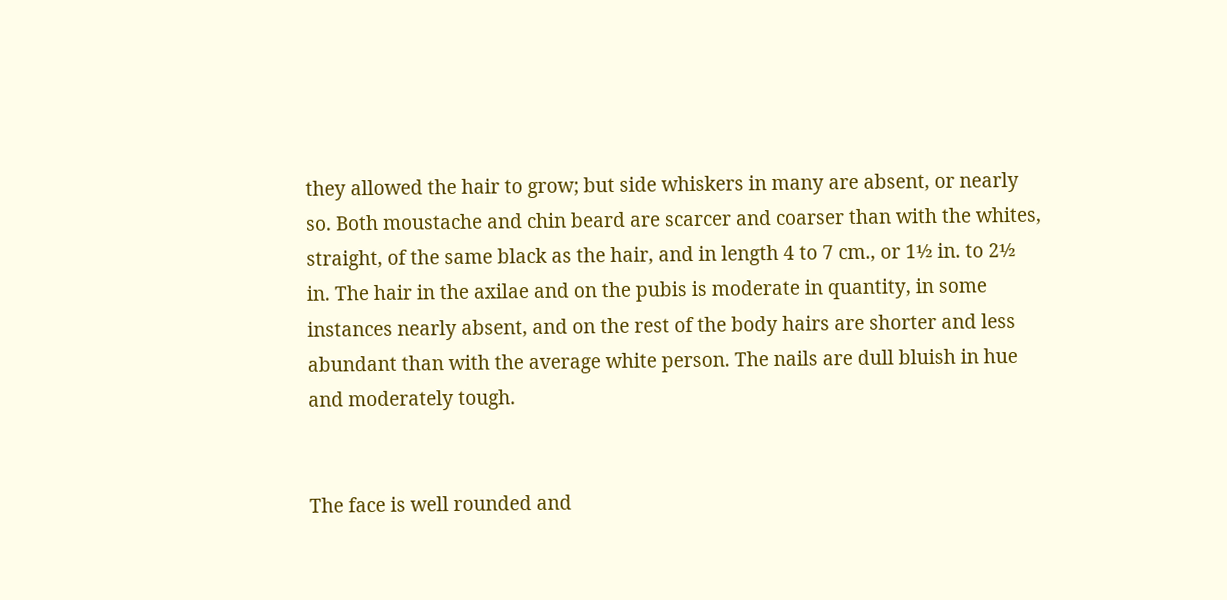they allowed the hair to grow; but side whiskers in many are absent, or nearly so. Both moustache and chin beard are scarcer and coarser than with the whites, straight, of the same black as the hair, and in length 4 to 7 cm., or 1½ in. to 2½ in. The hair in the axilae and on the pubis is moderate in quantity, in some instances nearly absent, and on the rest of the body hairs are shorter and less abundant than with the average white person. The nails are dull bluish in hue and moderately tough.


The face is well rounded and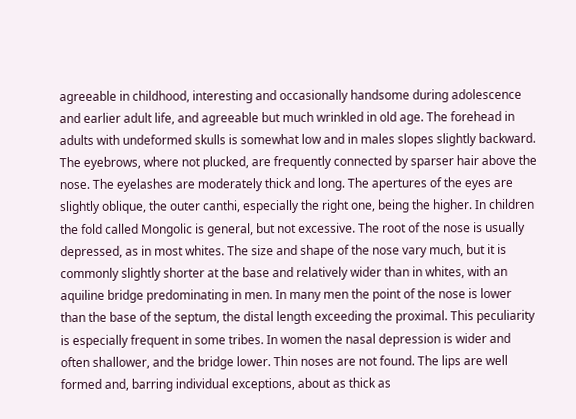agreeable in childhood, interesting and occasionally handsome during adolescence and earlier adult life, and agreeable but much wrinkled in old age. The forehead in adults with undeformed skulls is somewhat low and in males slopes slightly backward. The eyebrows, where not plucked, are frequently connected by sparser hair above the nose. The eyelashes are moderately thick and long. The apertures of the eyes are slightly oblique, the outer canthi, especially the right one, being the higher. In children the fold called Mongolic is general, but not excessive. The root of the nose is usually depressed, as in most whites. The size and shape of the nose vary much, but it is commonly slightly shorter at the base and relatively wider than in whites, with an aquiline bridge predominating in men. In many men the point of the nose is lower than the base of the septum, the distal length exceeding the proximal. This peculiarity is especially frequent in some tribes. In women the nasal depression is wider and often shallower, and the bridge lower. Thin noses are not found. The lips are well formed and, barring individual exceptions, about as thick as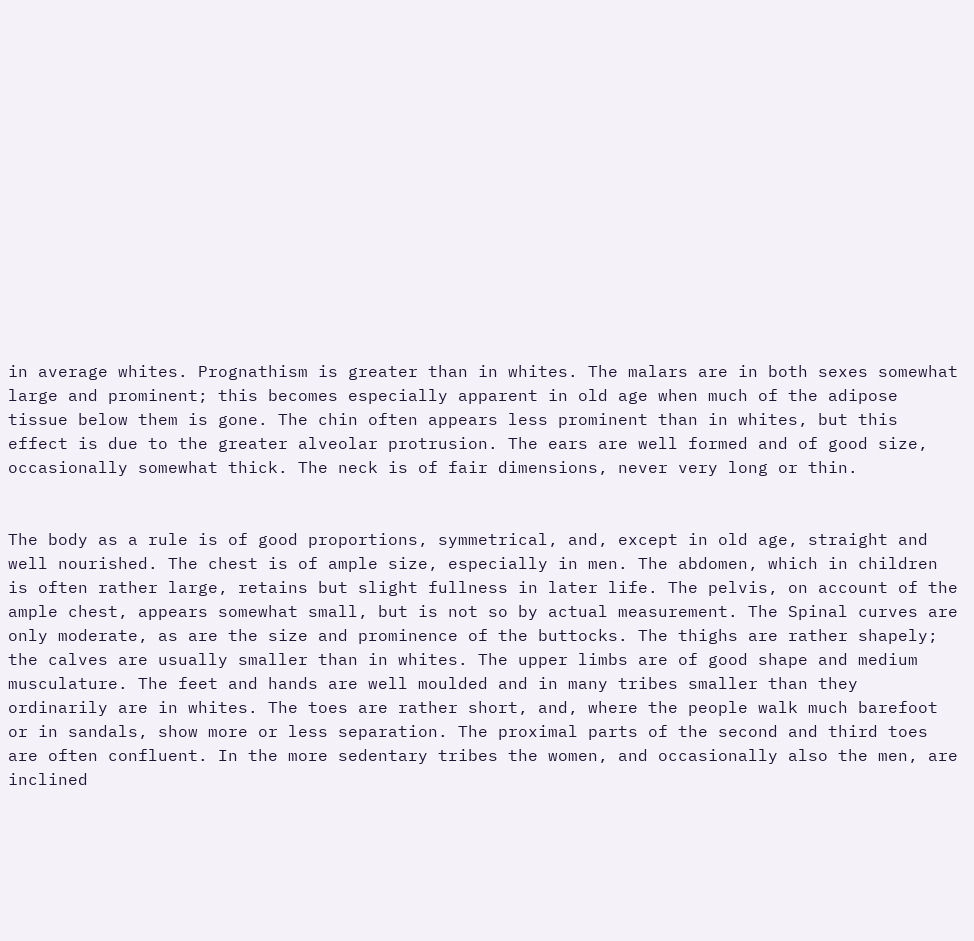in average whites. Prognathism is greater than in whites. The malars are in both sexes somewhat large and prominent; this becomes especially apparent in old age when much of the adipose tissue below them is gone. The chin often appears less prominent than in whites, but this effect is due to the greater alveolar protrusion. The ears are well formed and of good size, occasionally somewhat thick. The neck is of fair dimensions, never very long or thin.


The body as a rule is of good proportions, symmetrical, and, except in old age, straight and well nourished. The chest is of ample size, especially in men. The abdomen, which in children is often rather large, retains but slight fullness in later life. The pelvis, on account of the ample chest, appears somewhat small, but is not so by actual measurement. The Spinal curves are only moderate, as are the size and prominence of the buttocks. The thighs are rather shapely; the calves are usually smaller than in whites. The upper limbs are of good shape and medium musculature. The feet and hands are well moulded and in many tribes smaller than they ordinarily are in whites. The toes are rather short, and, where the people walk much barefoot or in sandals, show more or less separation. The proximal parts of the second and third toes are often confluent. In the more sedentary tribes the women, and occasionally also the men, are inclined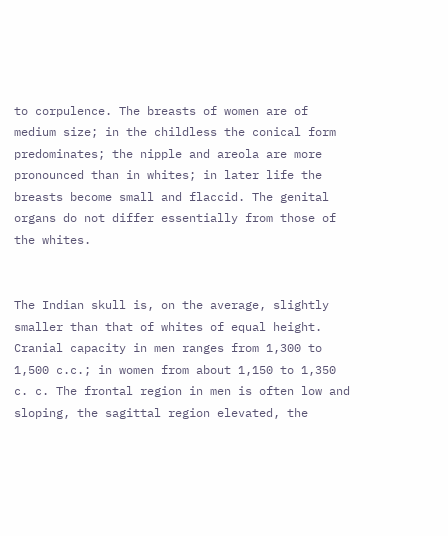to corpulence. The breasts of women are of medium size; in the childless the conical form predominates; the nipple and areola are more pronounced than in whites; in later life the breasts become small and flaccid. The genital organs do not differ essentially from those of the whites.


The Indian skull is, on the average, slightly smaller than that of whites of equal height. Cranial capacity in men ranges from 1,300 to 1,500 c.c.; in women from about 1,150 to 1,350 c. c. The frontal region in men is often low and sloping, the sagittal region elevated, the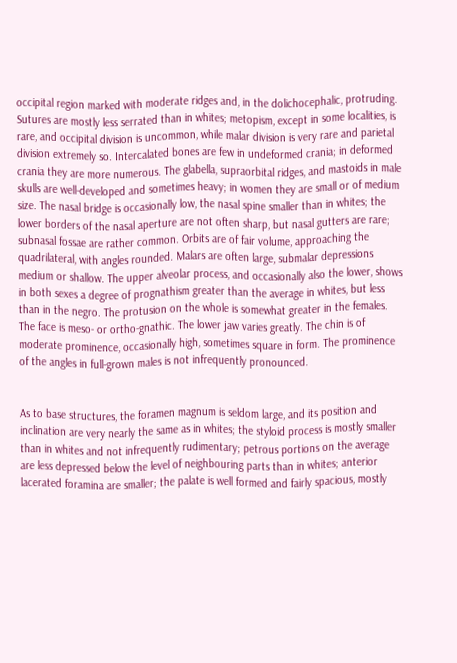occipital region marked with moderate ridges and, in the dolichocephalic, protruding. Sutures are mostly less serrated than in whites; metopism, except in some localities, is rare, and occipital division is uncommon, while malar division is very rare and parietal division extremely so. Intercalated bones are few in undeformed crania; in deformed crania they are more numerous. The glabella, supraorbital ridges, and mastoids in male skulls are well-developed and sometimes heavy; in women they are small or of medium size. The nasal bridge is occasionally low, the nasal spine smaller than in whites; the lower borders of the nasal aperture are not often sharp, but nasal gutters are rare; subnasal fossae are rather common. Orbits are of fair volume, approaching the quadrilateral, with angles rounded. Malars are often large, submalar depressions medium or shallow. The upper alveolar process, and occasionally also the lower, shows in both sexes a degree of prognathism greater than the average in whites, but less than in the negro. The protusion on the whole is somewhat greater in the females. The face is meso- or ortho-gnathic. The lower jaw varies greatly. The chin is of moderate prominence, occasionally high, sometimes square in form. The prominence of the angles in full-grown males is not infrequently pronounced.


As to base structures, the foramen magnum is seldom large, and its position and inclination are very nearly the same as in whites; the styloid process is mostly smaller than in whites and not infrequently rudimentary; petrous portions on the average are less depressed below the level of neighbouring parts than in whites; anterior lacerated foramina are smaller; the palate is well formed and fairly spacious, mostly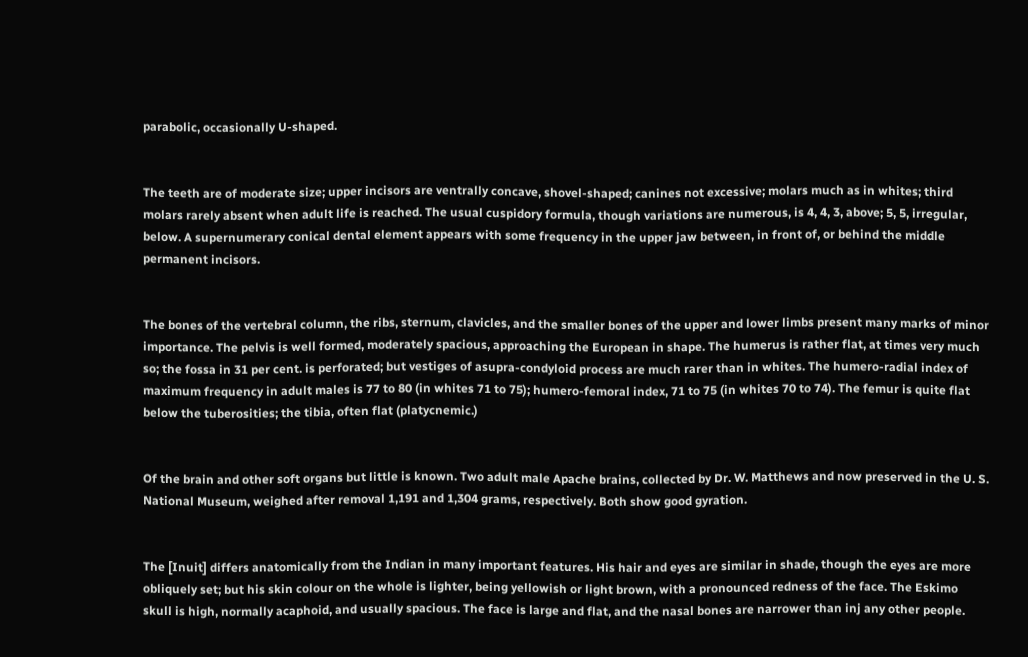parabolic, occasionally U-shaped.


The teeth are of moderate size; upper incisors are ventrally concave, shovel-shaped; canines not excessive; molars much as in whites; third molars rarely absent when adult life is reached. The usual cuspidory formula, though variations are numerous, is 4, 4, 3, above; 5, 5, irregular, below. A supernumerary conical dental element appears with some frequency in the upper jaw between, in front of, or behind the middle permanent incisors.


The bones of the vertebral column, the ribs, sternum, clavicles, and the smaller bones of the upper and lower limbs present many marks of minor importance. The pelvis is well formed, moderately spacious, approaching the European in shape. The humerus is rather flat, at times very much so; the fossa in 31 per cent. is perforated; but vestiges of asupra-condyloid process are much rarer than in whites. The humero-radial index of maximum frequency in adult males is 77 to 80 (in whites 71 to 75); humero-femoral index, 71 to 75 (in whites 70 to 74). The femur is quite flat below the tuberosities; the tibia, often flat (platycnemic.)


Of the brain and other soft organs but little is known. Two adult male Apache brains, collected by Dr. W. Matthews and now preserved in the U. S. National Museum, weighed after removal 1,191 and 1,304 grams, respectively. Both show good gyration.


The [Inuit] differs anatomically from the Indian in many important features. His hair and eyes are similar in shade, though the eyes are more obliquely set; but his skin colour on the whole is lighter, being yellowish or light brown, with a pronounced redness of the face. The Eskimo skull is high, normally acaphoid, and usually spacious. The face is large and flat, and the nasal bones are narrower than inj any other people.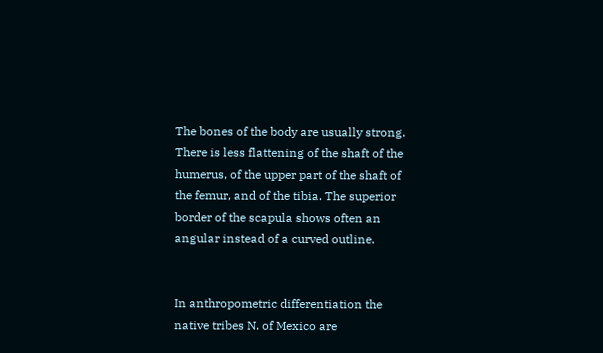The bones of the body are usually strong. There is less flattening of the shaft of the humerus, of the upper part of the shaft of the femur, and of the tibia. The superior border of the scapula shows often an angular instead of a curved outline.


In anthropometric differentiation the native tribes N. of Mexico are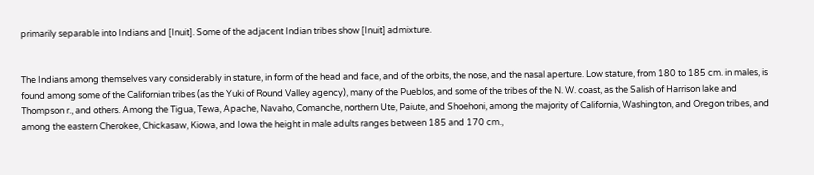primarily separable into Indians and [Inuit]. Some of the adjacent Indian tribes show [Inuit] admixture.


The Indians among themselves vary considerably in stature, in form of the head and face, and of the orbits, the nose, and the nasal aperture. Low stature, from 180 to 185 cm. in males, is found among some of the Californian tribes (as the Yuki of Round Valley agency), many of the Pueblos, and some of the tribes of the N. W. coast, as the Salish of Harrison lake and Thompson r., and others. Among the Tigua, Tewa, Apache, Navaho, Comanche, northern Ute, Paiute, and Shoehoni, among the majority of California, Washington, and Oregon tribes, and among the eastern Cherokee, Chickasaw, Kiowa, and Iowa the height in male adults ranges between 185 and 170 cm.,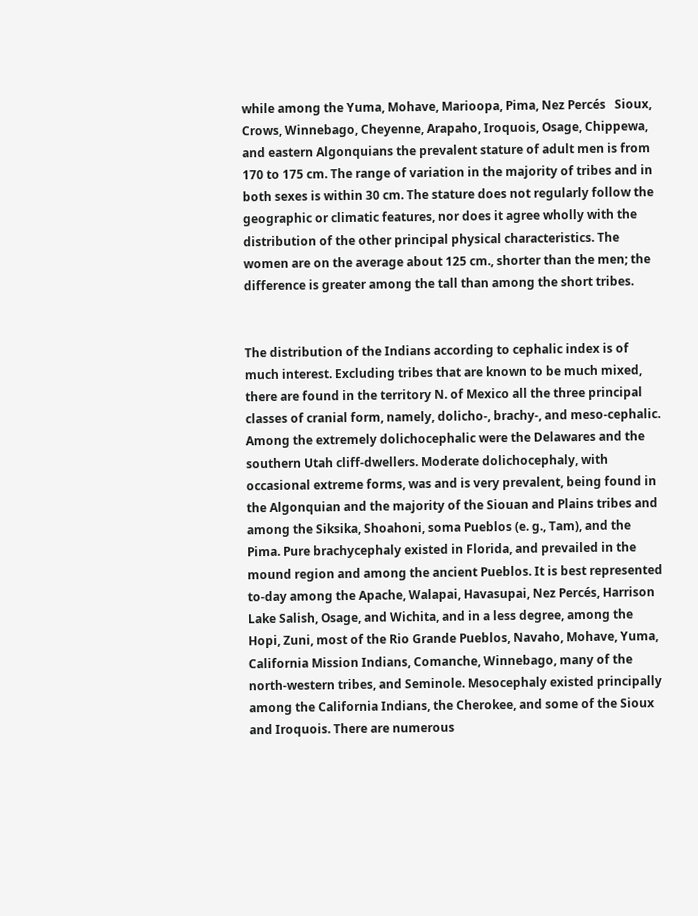while among the Yuma, Mohave, Marioopa, Pima, Nez Percés   Sioux, Crows, Winnebago, Cheyenne, Arapaho, Iroquois, Osage, Chippewa, and eastern Algonquians the prevalent stature of adult men is from 170 to 175 cm. The range of variation in the majority of tribes and in both sexes is within 30 cm. The stature does not regularly follow the geographic or climatic features, nor does it agree wholly with the distribution of the other principal physical characteristics. The women are on the average about 125 cm., shorter than the men; the difference is greater among the tall than among the short tribes.


The distribution of the Indians according to cephalic index is of much interest. Excluding tribes that are known to be much mixed, there are found in the territory N. of Mexico all the three principal classes of cranial form, namely, dolicho-, brachy-, and meso-cephalic. Among the extremely dolichocephalic were the Delawares and the southern Utah cliff-dwellers. Moderate dolichocephaly, with occasional extreme forms, was and is very prevalent, being found in the Algonquian and the majority of the Siouan and Plains tribes and among the Siksika, Shoahoni, soma Pueblos (e. g., Tam), and the Pima. Pure brachycephaly existed in Florida, and prevailed in the mound region and among the ancient Pueblos. It is best represented to-day among the Apache, Walapai, Havasupai, Nez Percés, Harrison Lake Salish, Osage, and Wichita, and in a less degree, among the Hopi, Zuni, most of the Rio Grande Pueblos, Navaho, Mohave, Yuma, California Mission Indians, Comanche, Winnebago, many of the north-western tribes, and Seminole. Mesocephaly existed principally among the California Indians, the Cherokee, and some of the Sioux and Iroquois. There are numerous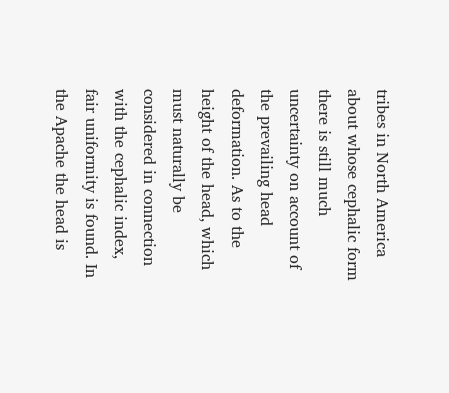tribes in North America about whose cephalic form there is still much uncertainty on account of the prevailing head deformation. As to the height of the head, which must naturally be considered in connection with the cephalic index, fair uniformity is found. In the Apache the head is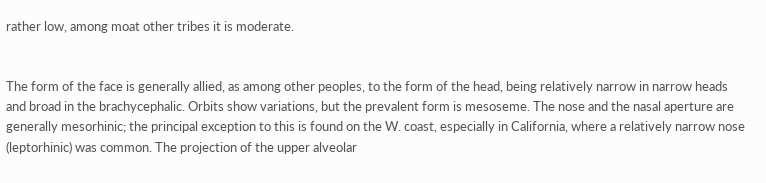rather low, among moat other tribes it is moderate.


The form of the face is generally allied, as among other peoples, to the form of the head, being relatively narrow in narrow heads and broad in the brachycephalic. Orbits show variations, but the prevalent form is mesoseme. The nose and the nasal aperture are generally mesorhinic; the principal exception to this is found on the W. coast, especially in California, where a relatively narrow nose (leptorhinic) was common. The projection of the upper alveolar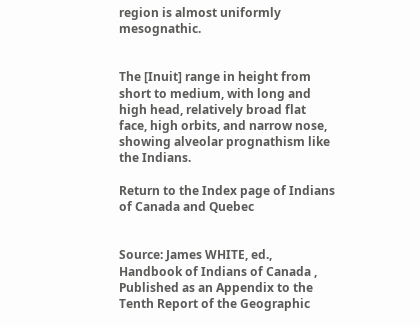region is almost uniformly mesognathic.


The [Inuit] range in height from short to medium, with long and high head, relatively broad flat face, high orbits, and narrow nose, showing alveolar prognathism like the Indians.

Return to the Index page of Indians of Canada and Quebec


Source: James WHITE, ed., Handbook of Indians of Canada , Published as an Appendix to the Tenth Report of the Geographic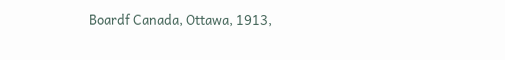Boardf Canada, Ottawa, 1913,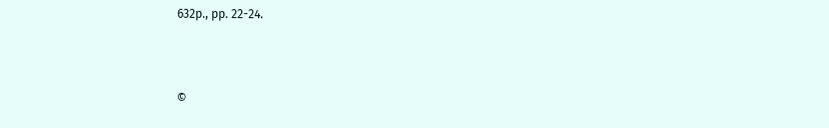632p., pp. 22-24.



©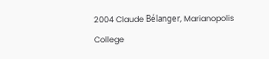2004 Claude Bélanger, Marianopolis College